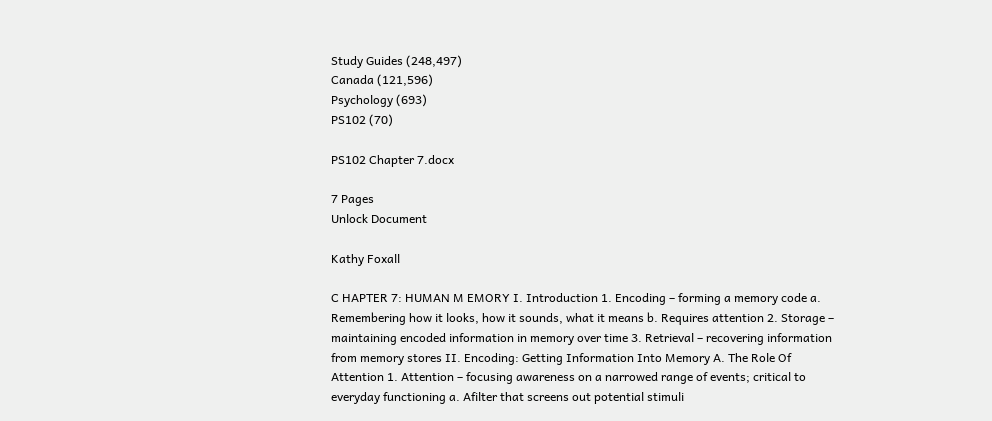Study Guides (248,497)
Canada (121,596)
Psychology (693)
PS102 (70)

PS102 Chapter 7.docx

7 Pages
Unlock Document

Kathy Foxall

C HAPTER 7: HUMAN M EMORY I. Introduction 1. Encoding – forming a memory code a. Remembering how it looks, how it sounds, what it means b. Requires attention 2. Storage – maintaining encoded information in memory over time 3. Retrieval – recovering information from memory stores II. Encoding: Getting Information Into Memory A. The Role Of Attention 1. Attention – focusing awareness on a narrowed range of events; critical to everyday functioning a. Afilter that screens out potential stimuli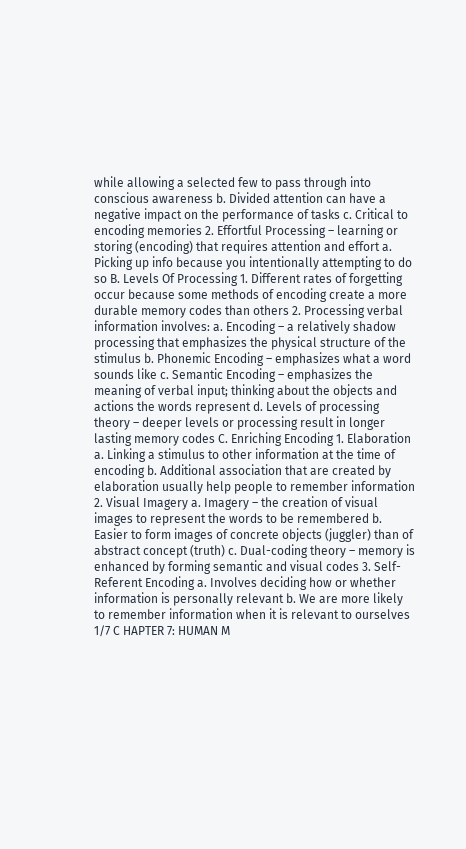while allowing a selected few to pass through into conscious awareness b. Divided attention can have a negative impact on the performance of tasks c. Critical to encoding memories 2. Effortful Processing – learning or storing (encoding) that requires attention and effort a. Picking up info because you intentionally attempting to do so B. Levels Of Processing 1. Different rates of forgetting occur because some methods of encoding create a more durable memory codes than others 2. Processing verbal information involves: a. Encoding – a relatively shadow processing that emphasizes the physical structure of the stimulus b. Phonemic Encoding – emphasizes what a word sounds like c. Semantic Encoding – emphasizes the meaning of verbal input; thinking about the objects and actions the words represent d. Levels of processing theory – deeper levels or processing result in longer lasting memory codes C. Enriching Encoding 1. Elaboration a. Linking a stimulus to other information at the time of encoding b. Additional association that are created by elaboration usually help people to remember information 2. Visual Imagery a. Imagery – the creation of visual images to represent the words to be remembered b. Easier to form images of concrete objects (juggler) than of abstract concept (truth) c. Dual-coding theory – memory is enhanced by forming semantic and visual codes 3. Self-Referent Encoding a. Involves deciding how or whether information is personally relevant b. We are more likely to remember information when it is relevant to ourselves 1/7 C HAPTER 7: HUMAN M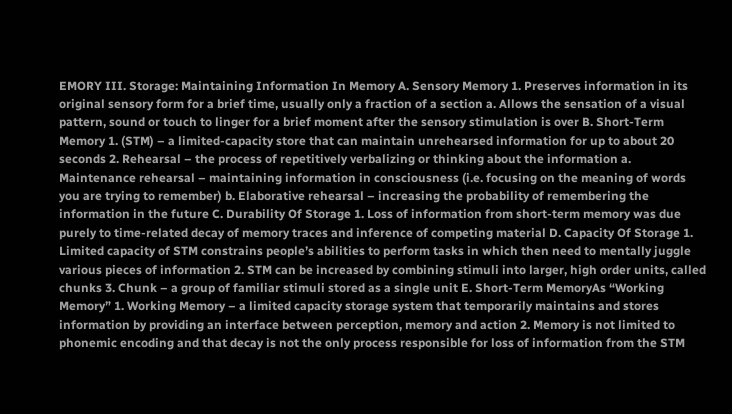EMORY III. Storage: Maintaining Information In Memory A. Sensory Memory 1. Preserves information in its original sensory form for a brief time, usually only a fraction of a section a. Allows the sensation of a visual pattern, sound or touch to linger for a brief moment after the sensory stimulation is over B. Short-Term Memory 1. (STM) – a limited-capacity store that can maintain unrehearsed information for up to about 20 seconds 2. Rehearsal – the process of repetitively verbalizing or thinking about the information a. Maintenance rehearsal – maintaining information in consciousness (i.e. focusing on the meaning of words you are trying to remember) b. Elaborative rehearsal – increasing the probability of remembering the information in the future C. Durability Of Storage 1. Loss of information from short-term memory was due purely to time-related decay of memory traces and inference of competing material D. Capacity Of Storage 1. Limited capacity of STM constrains people’s abilities to perform tasks in which then need to mentally juggle various pieces of information 2. STM can be increased by combining stimuli into larger, high order units, called chunks 3. Chunk – a group of familiar stimuli stored as a single unit E. Short-Term MemoryAs “Working Memory” 1. Working Memory – a limited capacity storage system that temporarily maintains and stores information by providing an interface between perception, memory and action 2. Memory is not limited to phonemic encoding and that decay is not the only process responsible for loss of information from the STM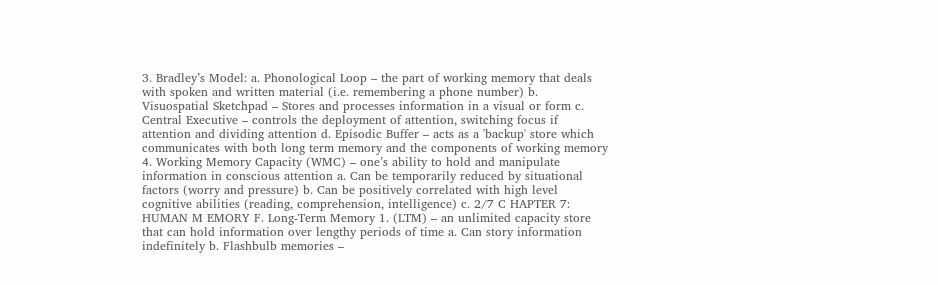3. Bradley’s Model: a. Phonological Loop – the part of working memory that deals with spoken and written material (i.e. remembering a phone number) b. Visuospatial Sketchpad – Stores and processes information in a visual or form c. Central Executive – controls the deployment of attention, switching focus if attention and dividing attention d. Episodic Buffer – acts as a 'backup' store which communicates with both long term memory and the components of working memory 4. Working Memory Capacity (WMC) – one’s ability to hold and manipulate information in conscious attention a. Can be temporarily reduced by situational factors (worry and pressure) b. Can be positively correlated with high level cognitive abilities (reading, comprehension, intelligence) c. 2/7 C HAPTER 7: HUMAN M EMORY F. Long-Term Memory 1. (LTM) – an unlimited capacity store that can hold information over lengthy periods of time a. Can story information indefinitely b. Flashbulb memories –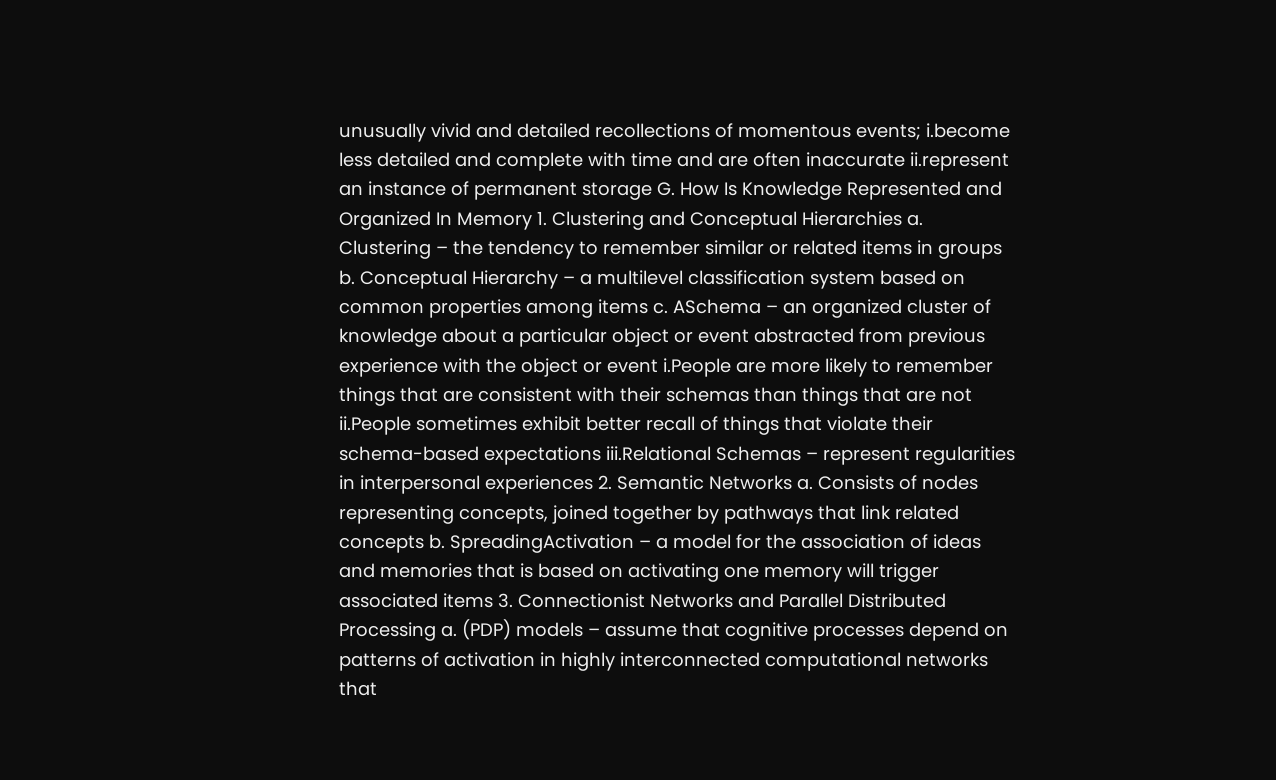unusually vivid and detailed recollections of momentous events; i.become less detailed and complete with time and are often inaccurate ii.represent an instance of permanent storage G. How Is Knowledge Represented and Organized In Memory 1. Clustering and Conceptual Hierarchies a. Clustering – the tendency to remember similar or related items in groups b. Conceptual Hierarchy – a multilevel classification system based on common properties among items c. ASchema – an organized cluster of knowledge about a particular object or event abstracted from previous experience with the object or event i.People are more likely to remember things that are consistent with their schemas than things that are not ii.People sometimes exhibit better recall of things that violate their schema-based expectations iii.Relational Schemas – represent regularities in interpersonal experiences 2. Semantic Networks a. Consists of nodes representing concepts, joined together by pathways that link related concepts b. SpreadingActivation – a model for the association of ideas and memories that is based on activating one memory will trigger associated items 3. Connectionist Networks and Parallel Distributed Processing a. (PDP) models – assume that cognitive processes depend on patterns of activation in highly interconnected computational networks that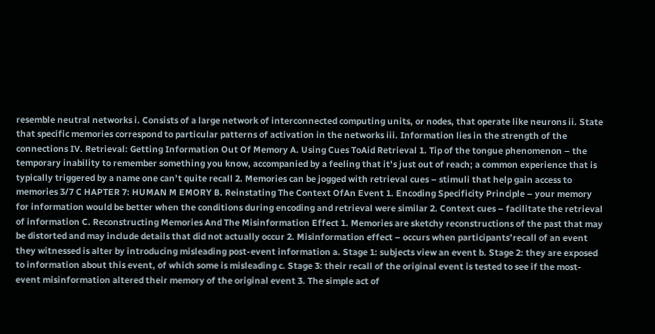resemble neutral networks i. Consists of a large network of interconnected computing units, or nodes, that operate like neurons ii. State that specific memories correspond to particular patterns of activation in the networks iii. Information lies in the strength of the connections IV. Retrieval: Getting Information Out Of Memory A. Using Cues ToAid Retrieval 1. Tip of the tongue phenomenon – the temporary inability to remember something you know, accompanied by a feeling that it’s just out of reach; a common experience that is typically triggered by a name one can’t quite recall 2. Memories can be jogged with retrieval cues – stimuli that help gain access to memories 3/7 C HAPTER 7: HUMAN M EMORY B. Reinstating The Context OfAn Event 1. Encoding Specificity Principle – your memory for information would be better when the conditions during encoding and retrieval were similar 2. Context cues – facilitate the retrieval of information C. Reconstructing Memories And The Misinformation Effect 1. Memories are sketchy reconstructions of the past that may be distorted and may include details that did not actually occur 2. Misinformation effect – occurs when participants’recall of an event they witnessed is alter by introducing misleading post-event information a. Stage 1: subjects view an event b. Stage 2: they are exposed to information about this event, of which some is misleading c. Stage 3: their recall of the original event is tested to see if the most-event misinformation altered their memory of the original event 3. The simple act of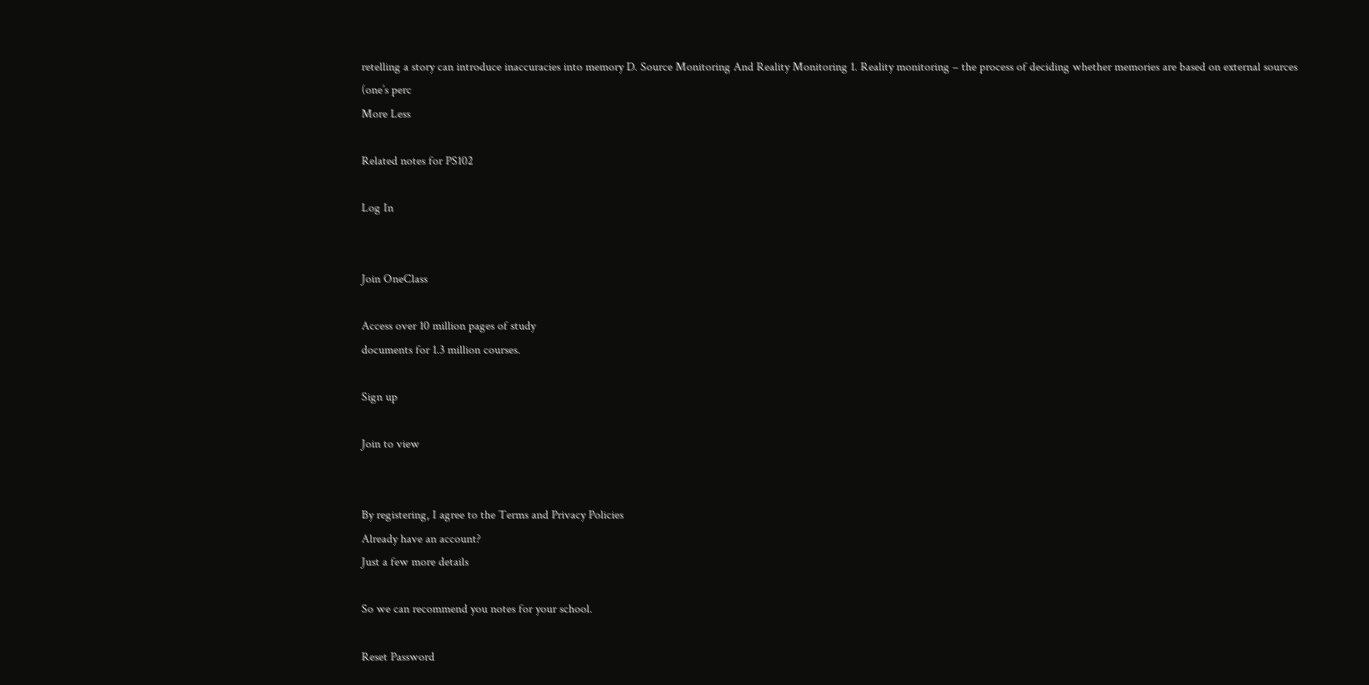retelling a story can introduce inaccuracies into memory D. Source Monitoring And Reality Monitoring 1. Reality monitoring – the process of deciding whether memories are based on external sources (one’s perc
More Less

Related notes for PS102

Log In


Join OneClass

Access over 10 million pages of study
documents for 1.3 million courses.

Sign up

Join to view


By registering, I agree to the Terms and Privacy Policies
Already have an account?
Just a few more details

So we can recommend you notes for your school.

Reset Password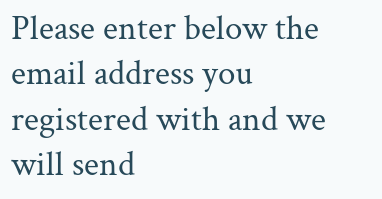Please enter below the email address you registered with and we will send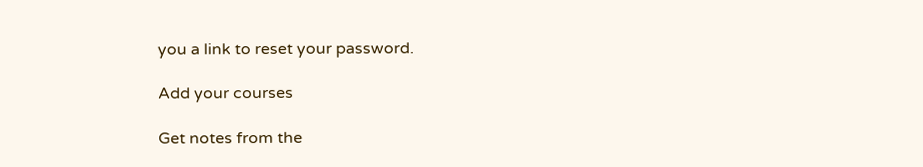you a link to reset your password.

Add your courses

Get notes from the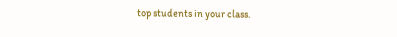top students in your class.